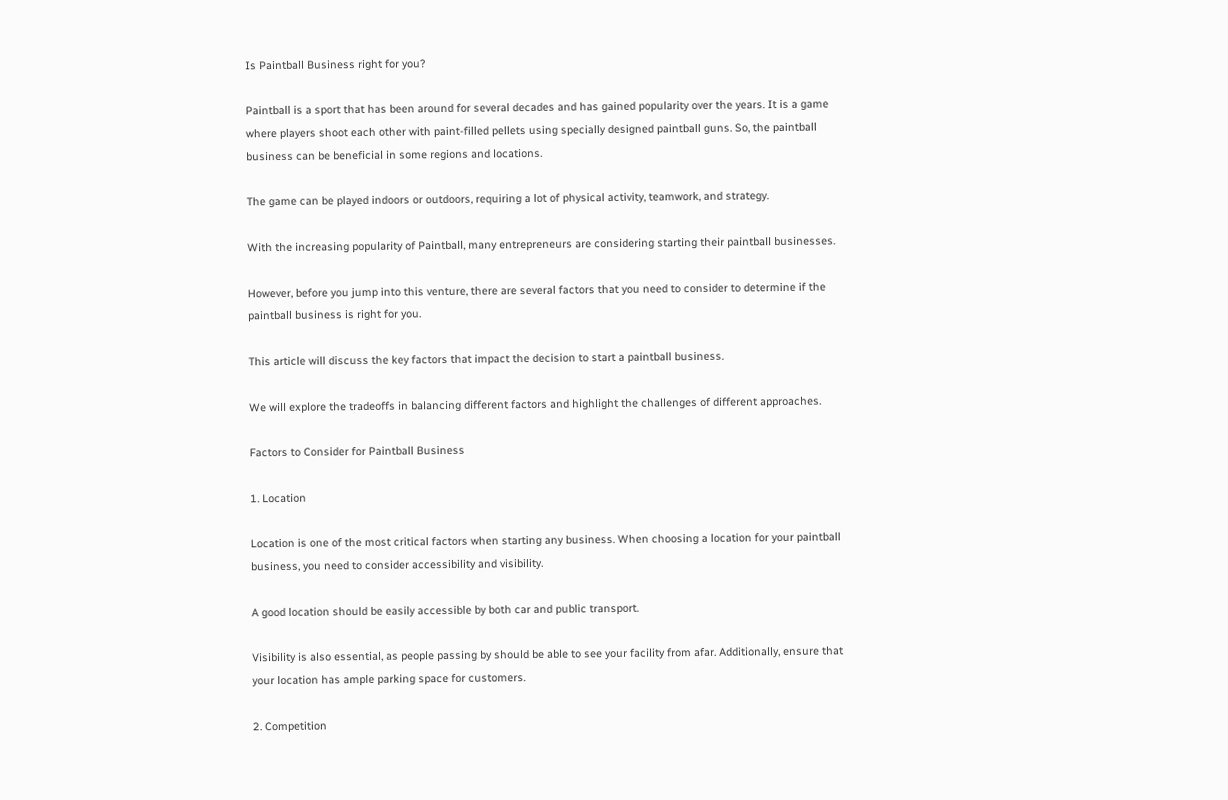Is Paintball Business right for you?

Paintball is a sport that has been around for several decades and has gained popularity over the years. It is a game where players shoot each other with paint-filled pellets using specially designed paintball guns. So, the paintball business can be beneficial in some regions and locations.

The game can be played indoors or outdoors, requiring a lot of physical activity, teamwork, and strategy.

With the increasing popularity of Paintball, many entrepreneurs are considering starting their paintball businesses.

However, before you jump into this venture, there are several factors that you need to consider to determine if the paintball business is right for you.

This article will discuss the key factors that impact the decision to start a paintball business.

We will explore the tradeoffs in balancing different factors and highlight the challenges of different approaches.

Factors to Consider for Paintball Business

1. Location

Location is one of the most critical factors when starting any business. When choosing a location for your paintball business, you need to consider accessibility and visibility.

A good location should be easily accessible by both car and public transport.

Visibility is also essential, as people passing by should be able to see your facility from afar. Additionally, ensure that your location has ample parking space for customers.

2. Competition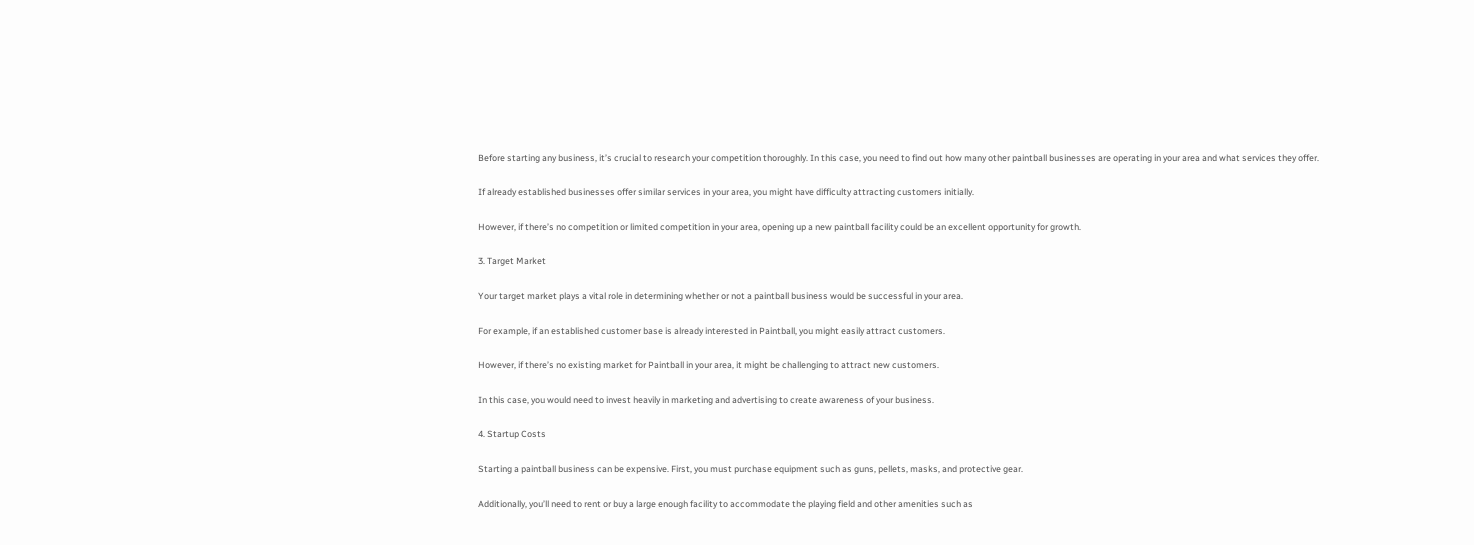Before starting any business, it’s crucial to research your competition thoroughly. In this case, you need to find out how many other paintball businesses are operating in your area and what services they offer.

If already established businesses offer similar services in your area, you might have difficulty attracting customers initially.

However, if there’s no competition or limited competition in your area, opening up a new paintball facility could be an excellent opportunity for growth.

3. Target Market

Your target market plays a vital role in determining whether or not a paintball business would be successful in your area.

For example, if an established customer base is already interested in Paintball, you might easily attract customers.

However, if there’s no existing market for Paintball in your area, it might be challenging to attract new customers.

In this case, you would need to invest heavily in marketing and advertising to create awareness of your business.

4. Startup Costs

Starting a paintball business can be expensive. First, you must purchase equipment such as guns, pellets, masks, and protective gear.

Additionally, you’ll need to rent or buy a large enough facility to accommodate the playing field and other amenities such as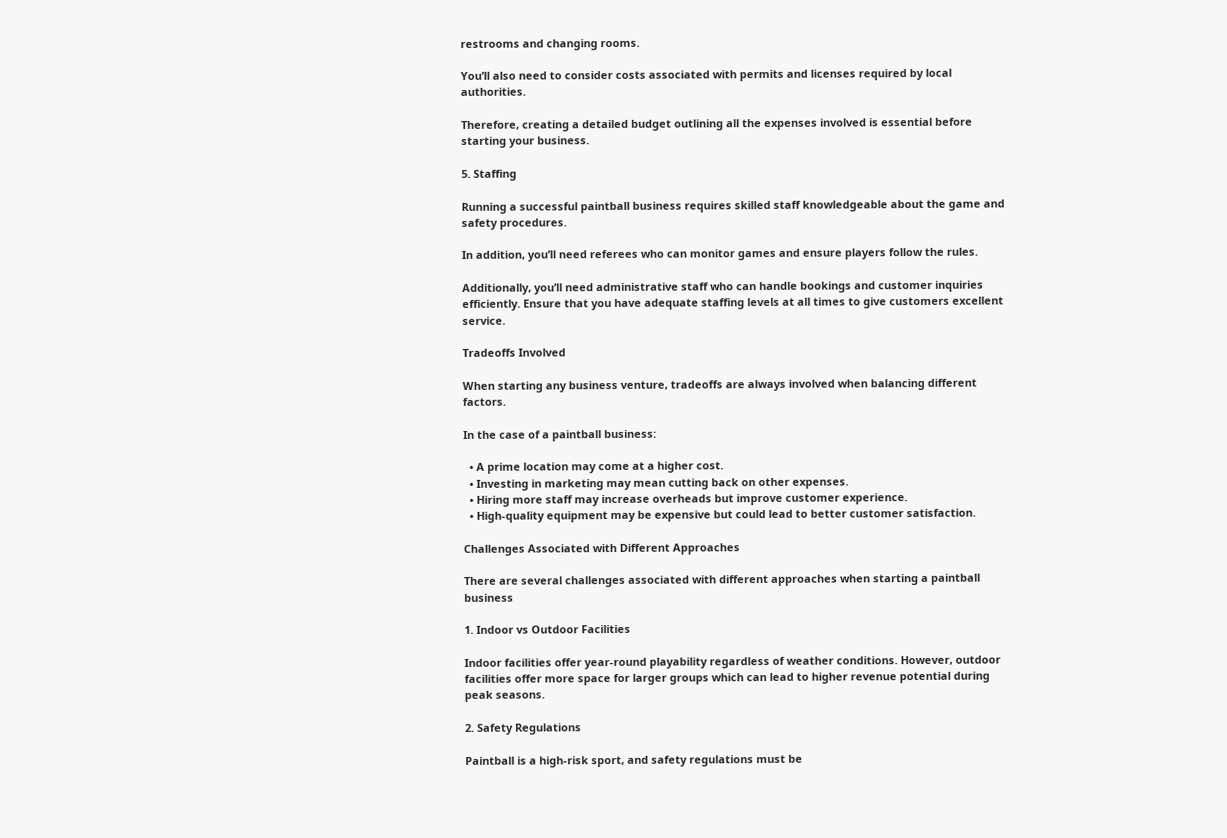restrooms and changing rooms.

You’ll also need to consider costs associated with permits and licenses required by local authorities.

Therefore, creating a detailed budget outlining all the expenses involved is essential before starting your business.

5. Staffing

Running a successful paintball business requires skilled staff knowledgeable about the game and safety procedures.

In addition, you’ll need referees who can monitor games and ensure players follow the rules.

Additionally, you’ll need administrative staff who can handle bookings and customer inquiries efficiently. Ensure that you have adequate staffing levels at all times to give customers excellent service.

Tradeoffs Involved

When starting any business venture, tradeoffs are always involved when balancing different factors.

In the case of a paintball business:

  • A prime location may come at a higher cost.
  • Investing in marketing may mean cutting back on other expenses.
  • Hiring more staff may increase overheads but improve customer experience.
  • High-quality equipment may be expensive but could lead to better customer satisfaction.

Challenges Associated with Different Approaches

There are several challenges associated with different approaches when starting a paintball business

1. Indoor vs Outdoor Facilities

Indoor facilities offer year-round playability regardless of weather conditions. However, outdoor facilities offer more space for larger groups which can lead to higher revenue potential during peak seasons.

2. Safety Regulations

Paintball is a high-risk sport, and safety regulations must be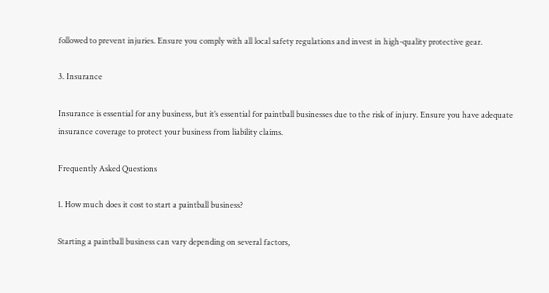followed to prevent injuries. Ensure you comply with all local safety regulations and invest in high-quality protective gear.

3. Insurance

Insurance is essential for any business, but it’s essential for paintball businesses due to the risk of injury. Ensure you have adequate insurance coverage to protect your business from liability claims.

Frequently Asked Questions

1. How much does it cost to start a paintball business?

Starting a paintball business can vary depending on several factors,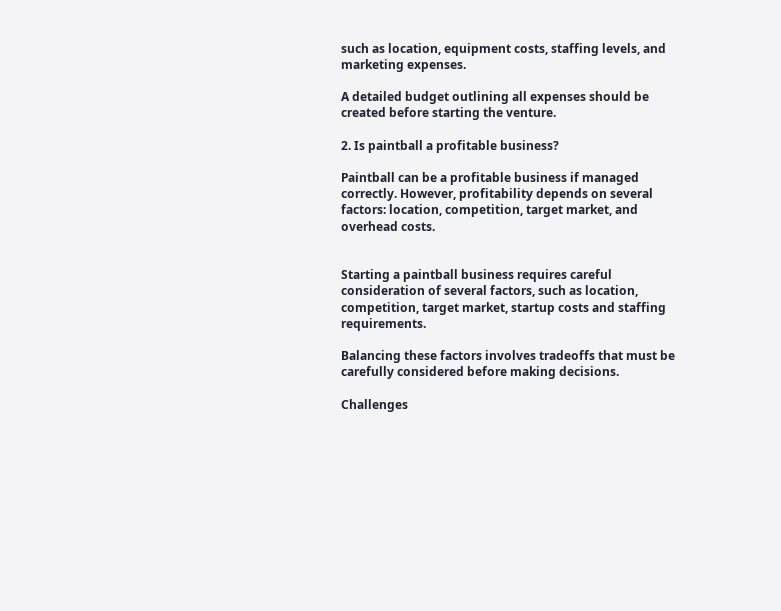such as location, equipment costs, staffing levels, and marketing expenses.

A detailed budget outlining all expenses should be created before starting the venture.

2. Is paintball a profitable business?

Paintball can be a profitable business if managed correctly. However, profitability depends on several factors: location, competition, target market, and overhead costs.


Starting a paintball business requires careful consideration of several factors, such as location, competition, target market, startup costs and staffing requirements.

Balancing these factors involves tradeoffs that must be carefully considered before making decisions.

Challenges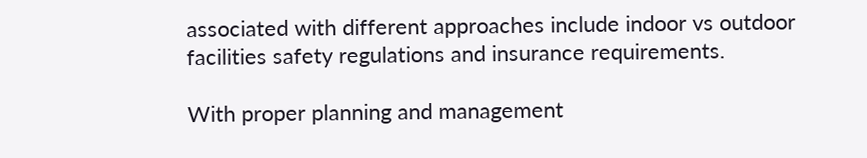associated with different approaches include indoor vs outdoor facilities safety regulations and insurance requirements.

With proper planning and management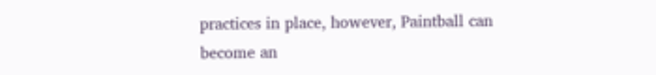practices in place, however, Paintball can become an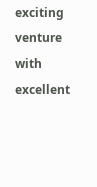exciting venture with excellent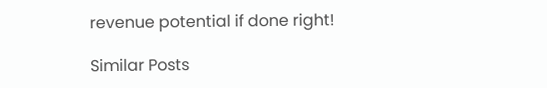revenue potential if done right!

Similar Posts